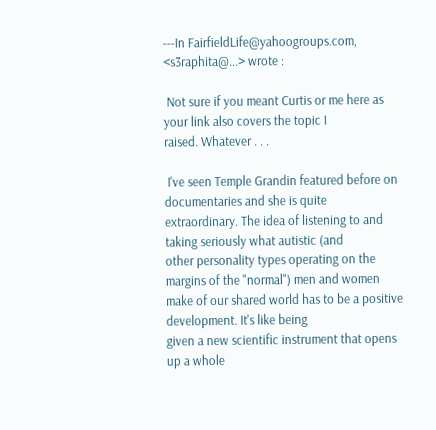---In FairfieldLife@yahoogroups.com, <s3raphita@...> wrote :

 Not sure if you meant Curtis or me here as your link also covers the topic I
raised. Whatever . . .

 I've seen Temple Grandin featured before on documentaries and she is quite
extraordinary. The idea of listening to and taking seriously what autistic (and
other personality types operating on the margins of the "normal") men and women
make of our shared world has to be a positive development. It's like being
given a new scientific instrument that opens up a whole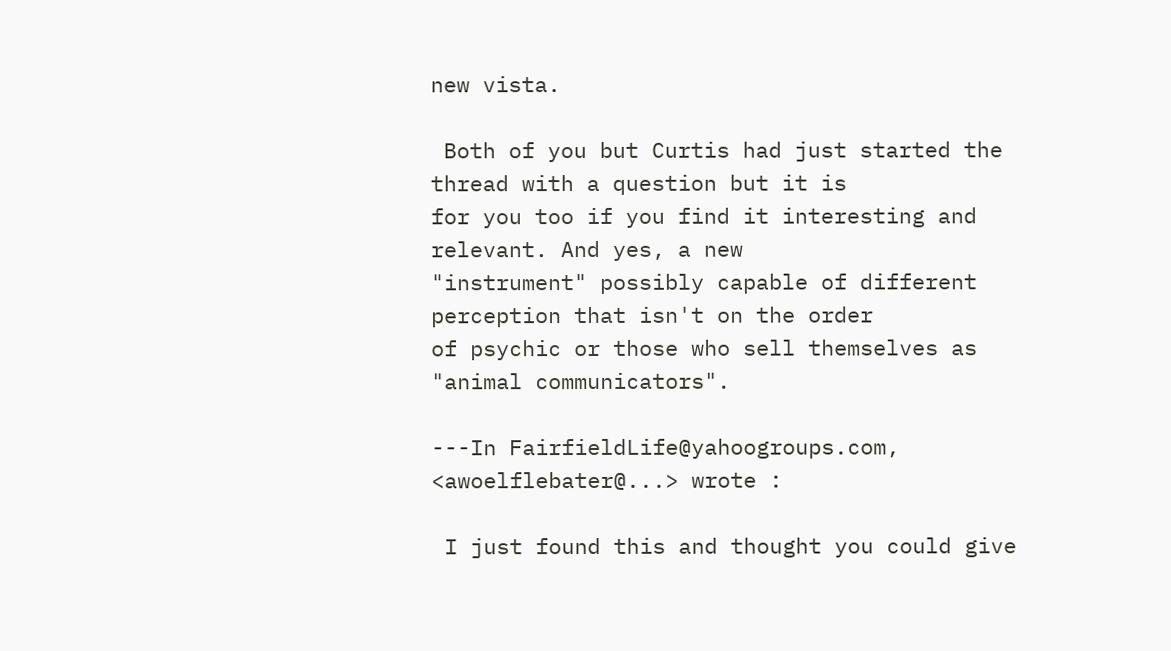new vista.

 Both of you but Curtis had just started the thread with a question but it is
for you too if you find it interesting and relevant. And yes, a new
"instrument" possibly capable of different perception that isn't on the order
of psychic or those who sell themselves as "animal communicators".

---In FairfieldLife@yahoogroups.com, <awoelflebater@...> wrote :

 I just found this and thought you could give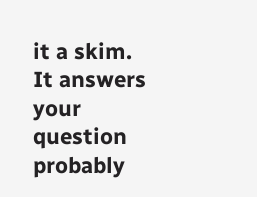it a skim. It answers your
question probably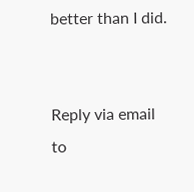better than I did.


Reply via email to